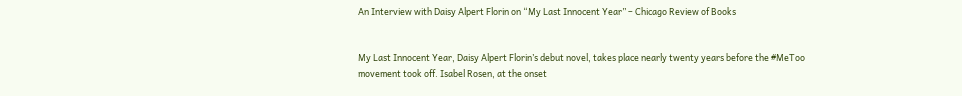An Interview with Daisy Alpert Florin on “My Last Innocent Year” – Chicago Review of Books


My Last Innocent Year, Daisy Alpert Florin’s debut novel, takes place nearly twenty years before the #MeToo movement took off. Isabel Rosen, at the onset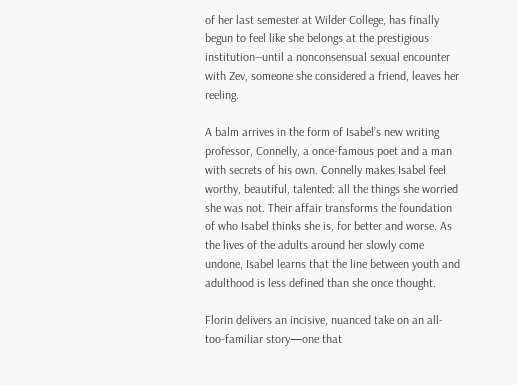of her last semester at Wilder College, has finally begun to feel like she belongs at the prestigious institution―until a nonconsensual sexual encounter with Zev, someone she considered a friend, leaves her reeling.

A balm arrives in the form of Isabel’s new writing professor, Connelly, a once-famous poet and a man with secrets of his own. Connelly makes Isabel feel worthy, beautiful, talented: all the things she worried she was not. Their affair transforms the foundation of who Isabel thinks she is, for better and worse. As the lives of the adults around her slowly come undone, Isabel learns that the line between youth and adulthood is less defined than she once thought.

Florin delivers an incisive, nuanced take on an all-too-familiar story—one that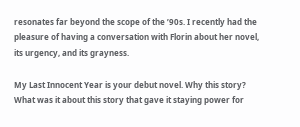resonates far beyond the scope of the ’90s. I recently had the pleasure of having a conversation with Florin about her novel, its urgency, and its grayness.

My Last Innocent Year is your debut novel. Why this story? What was it about this story that gave it staying power for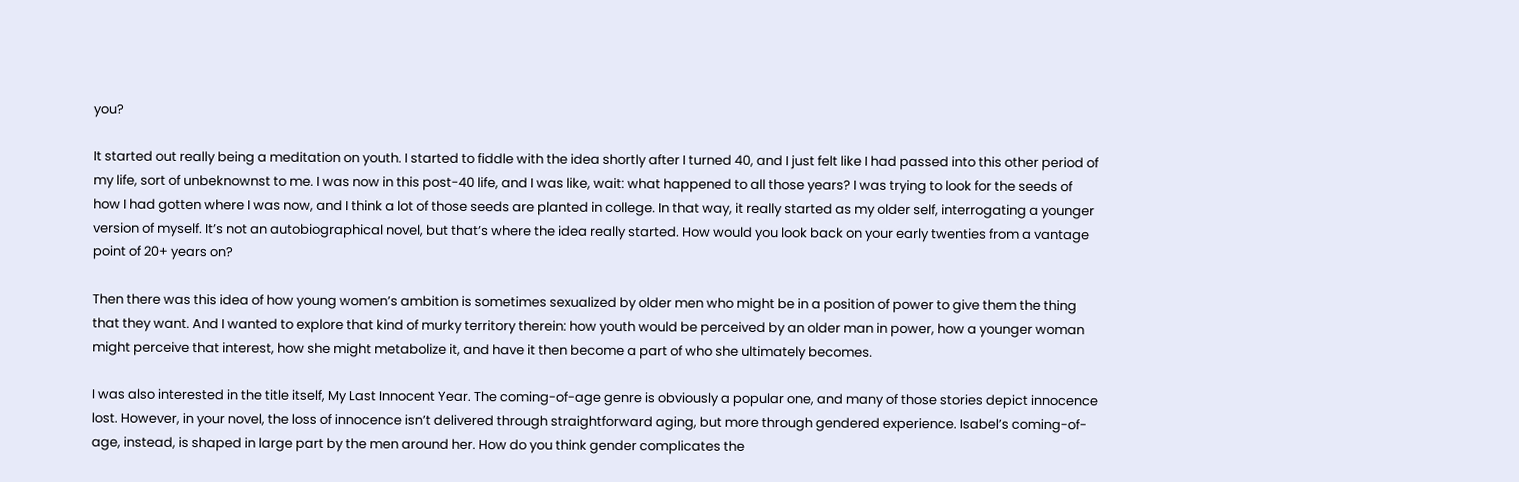you?

It started out really being a meditation on youth. I started to fiddle with the idea shortly after I turned 40, and I just felt like I had passed into this other period of my life, sort of unbeknownst to me. I was now in this post-40 life, and I was like, wait: what happened to all those years? I was trying to look for the seeds of how I had gotten where I was now, and I think a lot of those seeds are planted in college. In that way, it really started as my older self, interrogating a younger version of myself. It’s not an autobiographical novel, but that’s where the idea really started. How would you look back on your early twenties from a vantage point of 20+ years on?

Then there was this idea of how young women’s ambition is sometimes sexualized by older men who might be in a position of power to give them the thing that they want. And I wanted to explore that kind of murky territory therein: how youth would be perceived by an older man in power, how a younger woman might perceive that interest, how she might metabolize it, and have it then become a part of who she ultimately becomes.

I was also interested in the title itself, My Last Innocent Year. The coming-of-age genre is obviously a popular one, and many of those stories depict innocence lost. However, in your novel, the loss of innocence isn’t delivered through straightforward aging, but more through gendered experience. Isabel’s coming-of-age, instead, is shaped in large part by the men around her. How do you think gender complicates the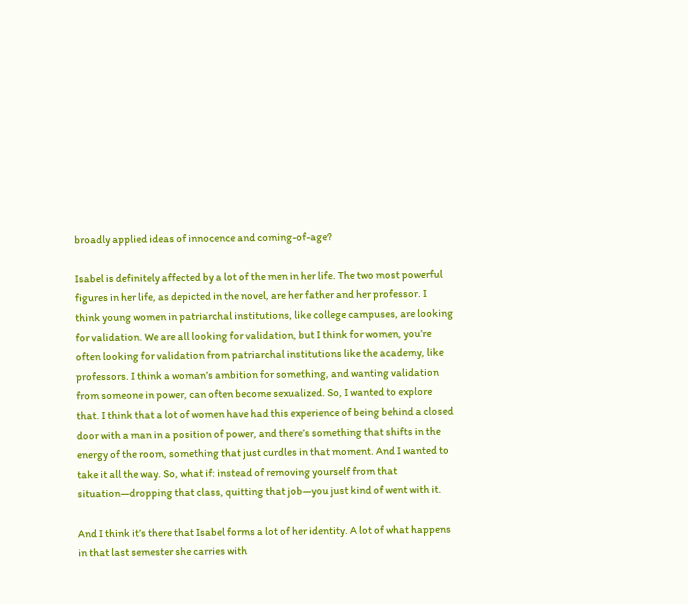broadly applied ideas of innocence and coming-of-age?

Isabel is definitely affected by a lot of the men in her life. The two most powerful figures in her life, as depicted in the novel, are her father and her professor. I think young women in patriarchal institutions, like college campuses, are looking for validation. We are all looking for validation, but I think for women, you’re often looking for validation from patriarchal institutions like the academy, like professors. I think a woman’s ambition for something, and wanting validation from someone in power, can often become sexualized. So, I wanted to explore that. I think that a lot of women have had this experience of being behind a closed door with a man in a position of power, and there’s something that shifts in the energy of the room, something that just curdles in that moment. And I wanted to take it all the way. So, what if: instead of removing yourself from that situation—dropping that class, quitting that job—you just kind of went with it.

And I think it’s there that Isabel forms a lot of her identity. A lot of what happens in that last semester she carries with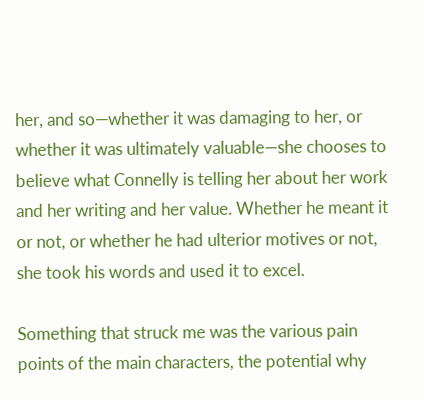her, and so—whether it was damaging to her, or whether it was ultimately valuable—she chooses to believe what Connelly is telling her about her work and her writing and her value. Whether he meant it or not, or whether he had ulterior motives or not, she took his words and used it to excel.

Something that struck me was the various pain points of the main characters, the potential why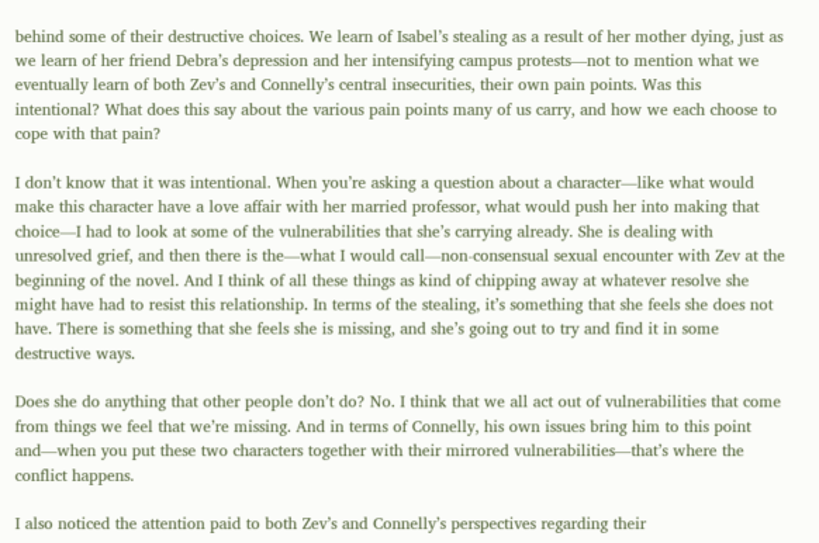behind some of their destructive choices. We learn of Isabel’s stealing as a result of her mother dying, just as we learn of her friend Debra’s depression and her intensifying campus protests—not to mention what we eventually learn of both Zev’s and Connelly’s central insecurities, their own pain points. Was this intentional? What does this say about the various pain points many of us carry, and how we each choose to cope with that pain?

I don’t know that it was intentional. When you’re asking a question about a character—like what would make this character have a love affair with her married professor, what would push her into making that choice—I had to look at some of the vulnerabilities that she’s carrying already. She is dealing with unresolved grief, and then there is the—what I would call—non-consensual sexual encounter with Zev at the beginning of the novel. And I think of all these things as kind of chipping away at whatever resolve she might have had to resist this relationship. In terms of the stealing, it’s something that she feels she does not have. There is something that she feels she is missing, and she’s going out to try and find it in some destructive ways.

Does she do anything that other people don’t do? No. I think that we all act out of vulnerabilities that come from things we feel that we’re missing. And in terms of Connelly, his own issues bring him to this point and—when you put these two characters together with their mirrored vulnerabilities—that’s where the conflict happens.

I also noticed the attention paid to both Zev’s and Connelly’s perspectives regarding their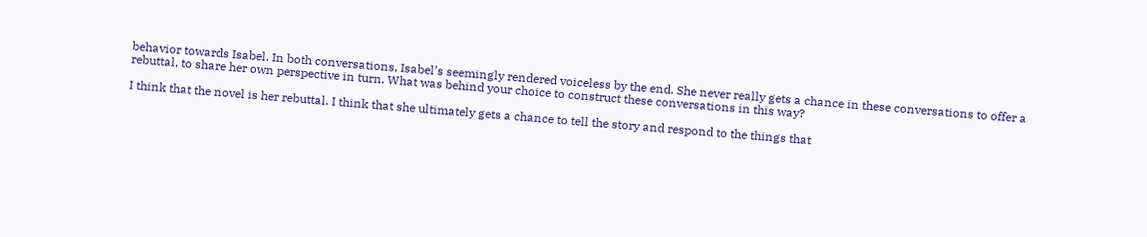behavior towards Isabel. In both conversations, Isabel’s seemingly rendered voiceless by the end. She never really gets a chance in these conversations to offer a rebuttal, to share her own perspective in turn. What was behind your choice to construct these conversations in this way?

I think that the novel is her rebuttal. I think that she ultimately gets a chance to tell the story and respond to the things that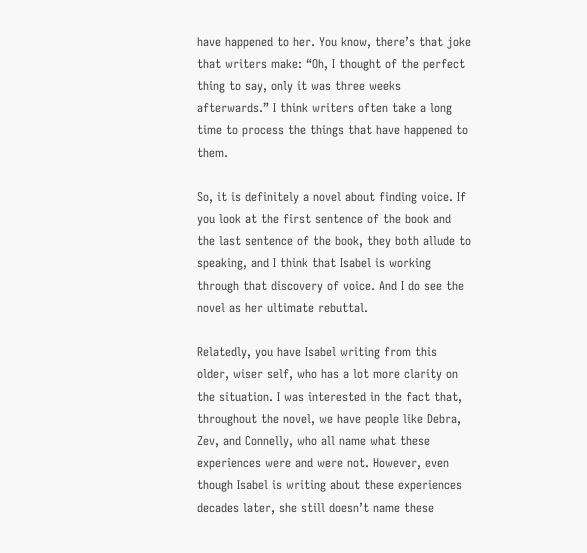have happened to her. You know, there’s that joke that writers make: “Oh, I thought of the perfect thing to say, only it was three weeks afterwards.” I think writers often take a long time to process the things that have happened to them.

So, it is definitely a novel about finding voice. If you look at the first sentence of the book and the last sentence of the book, they both allude to speaking, and I think that Isabel is working through that discovery of voice. And I do see the novel as her ultimate rebuttal.

Relatedly, you have Isabel writing from this older, wiser self, who has a lot more clarity on the situation. I was interested in the fact that, throughout the novel, we have people like Debra, Zev, and Connelly, who all name what these experiences were and were not. However, even though Isabel is writing about these experiences decades later, she still doesn’t name these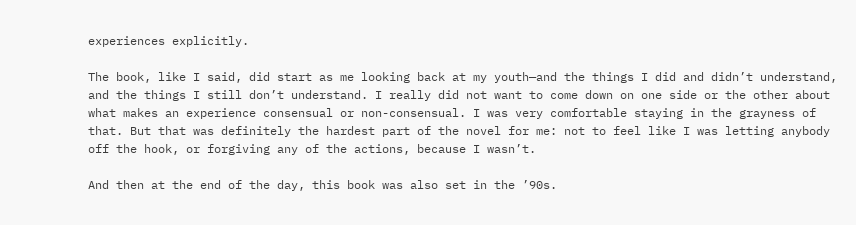experiences explicitly.

The book, like I said, did start as me looking back at my youth—and the things I did and didn’t understand, and the things I still don’t understand. I really did not want to come down on one side or the other about what makes an experience consensual or non-consensual. I was very comfortable staying in the grayness of that. But that was definitely the hardest part of the novel for me: not to feel like I was letting anybody off the hook, or forgiving any of the actions, because I wasn’t.

And then at the end of the day, this book was also set in the ’90s.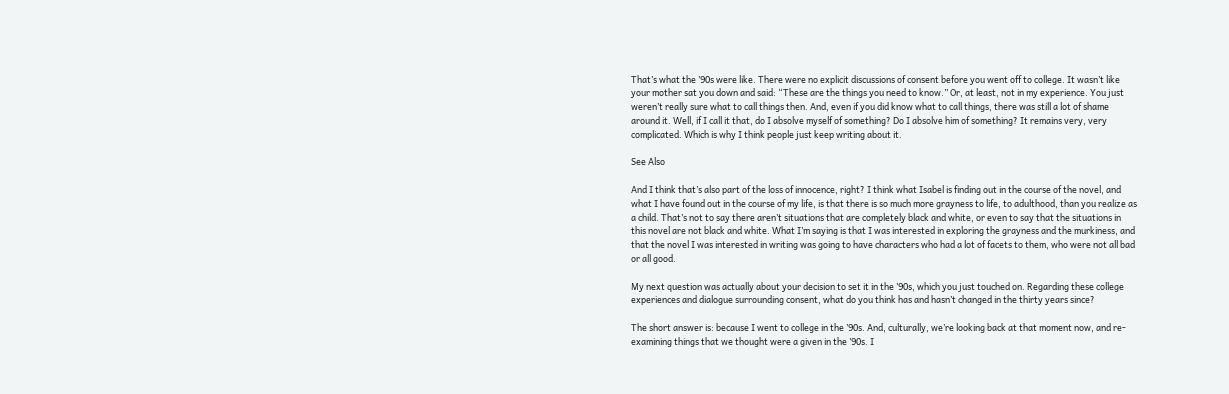That’s what the ’90s were like. There were no explicit discussions of consent before you went off to college. It wasn’t like your mother sat you down and said: “These are the things you need to know.” Or, at least, not in my experience. You just weren’t really sure what to call things then. And, even if you did know what to call things, there was still a lot of shame around it. Well, if I call it that, do I absolve myself of something? Do I absolve him of something? It remains very, very complicated. Which is why I think people just keep writing about it.

See Also

And I think that’s also part of the loss of innocence, right? I think what Isabel is finding out in the course of the novel, and what I have found out in the course of my life, is that there is so much more grayness to life, to adulthood, than you realize as a child. That’s not to say there aren’t situations that are completely black and white, or even to say that the situations in this novel are not black and white. What I’m saying is that I was interested in exploring the grayness and the murkiness, and that the novel I was interested in writing was going to have characters who had a lot of facets to them, who were not all bad or all good.

My next question was actually about your decision to set it in the ’90s, which you just touched on. Regarding these college experiences and dialogue surrounding consent, what do you think has and hasn’t changed in the thirty years since?

The short answer is: because I went to college in the ’90s. And, culturally, we’re looking back at that moment now, and re-examining things that we thought were a given in the ’90s. I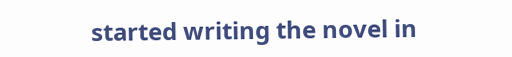started writing the novel in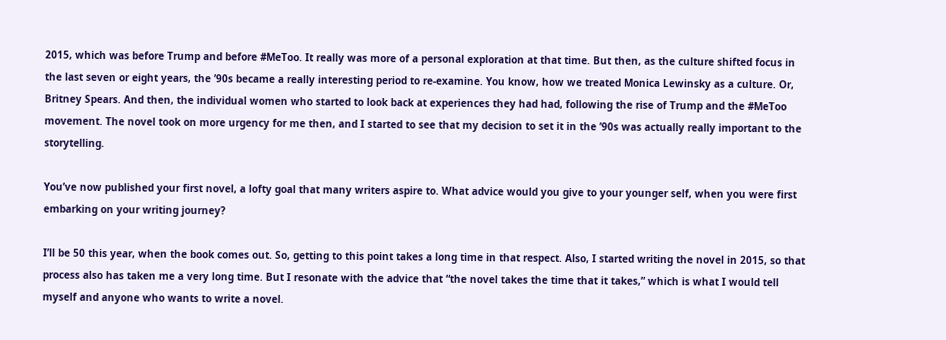2015, which was before Trump and before #MeToo. It really was more of a personal exploration at that time. But then, as the culture shifted focus in the last seven or eight years, the ’90s became a really interesting period to re-examine. You know, how we treated Monica Lewinsky as a culture. Or, Britney Spears. And then, the individual women who started to look back at experiences they had had, following the rise of Trump and the #MeToo movement. The novel took on more urgency for me then, and I started to see that my decision to set it in the ’90s was actually really important to the storytelling.

You’ve now published your first novel, a lofty goal that many writers aspire to. What advice would you give to your younger self, when you were first embarking on your writing journey?

I’ll be 50 this year, when the book comes out. So, getting to this point takes a long time in that respect. Also, I started writing the novel in 2015, so that process also has taken me a very long time. But I resonate with the advice that “the novel takes the time that it takes,” which is what I would tell myself and anyone who wants to write a novel.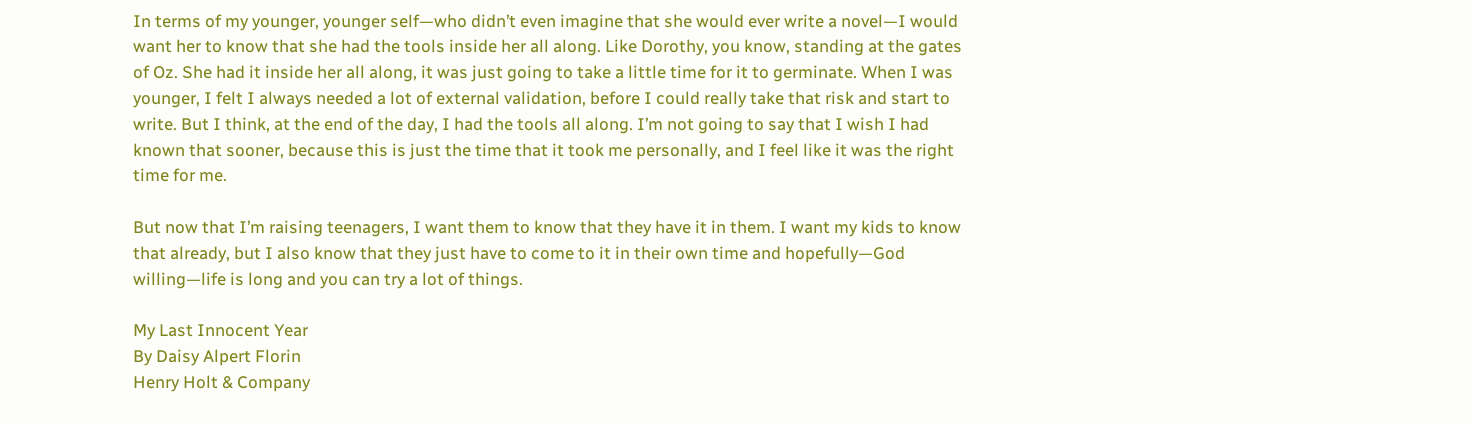In terms of my younger, younger self—who didn’t even imagine that she would ever write a novel—I would want her to know that she had the tools inside her all along. Like Dorothy, you know, standing at the gates of Oz. She had it inside her all along, it was just going to take a little time for it to germinate. When I was younger, I felt I always needed a lot of external validation, before I could really take that risk and start to write. But I think, at the end of the day, I had the tools all along. I’m not going to say that I wish I had known that sooner, because this is just the time that it took me personally, and I feel like it was the right time for me.

But now that I’m raising teenagers, I want them to know that they have it in them. I want my kids to know that already, but I also know that they just have to come to it in their own time and hopefully—God willing—life is long and you can try a lot of things.

My Last Innocent Year
By Daisy Alpert Florin
Henry Holt & Company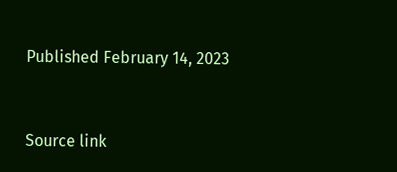Published February 14, 2023


Source link